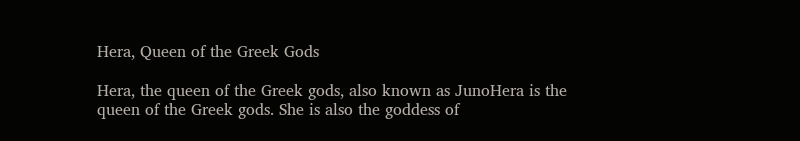Hera, Queen of the Greek Gods

Hera, the queen of the Greek gods, also known as JunoHera is the queen of the Greek gods. She is also the goddess of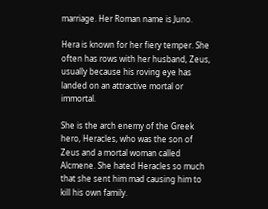marriage. Her Roman name is Juno.

Hera is known for her fiery temper. She often has rows with her husband, Zeus, usually because his roving eye has landed on an attractive mortal or immortal.

She is the arch enemy of the Greek hero, Heracles, who was the son of Zeus and a mortal woman called Alcmene. She hated Heracles so much that she sent him mad causing him to kill his own family.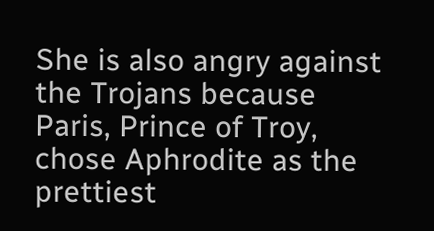She is also angry against the Trojans because Paris, Prince of Troy, chose Aphrodite as the prettiest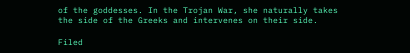of the goddesses. In the Trojan War, she naturally takes the side of the Greeks and intervenes on their side.

Filed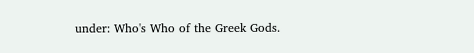under: Who's Who of the Greek Gods.